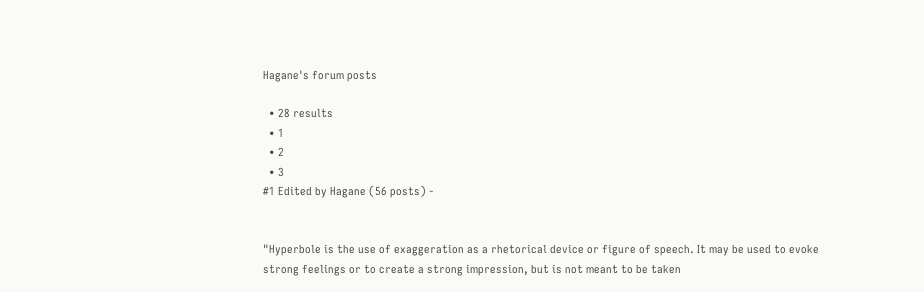Hagane's forum posts

  • 28 results
  • 1
  • 2
  • 3
#1 Edited by Hagane (56 posts) -


"Hyperbole is the use of exaggeration as a rhetorical device or figure of speech. It may be used to evoke strong feelings or to create a strong impression, but is not meant to be taken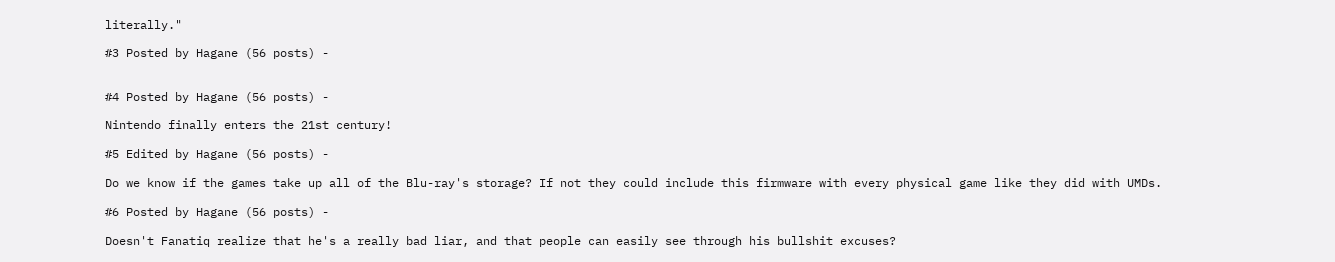literally."

#3 Posted by Hagane (56 posts) -


#4 Posted by Hagane (56 posts) -

Nintendo finally enters the 21st century!

#5 Edited by Hagane (56 posts) -

Do we know if the games take up all of the Blu-ray's storage? If not they could include this firmware with every physical game like they did with UMDs.

#6 Posted by Hagane (56 posts) -

Doesn't Fanatiq realize that he's a really bad liar, and that people can easily see through his bullshit excuses?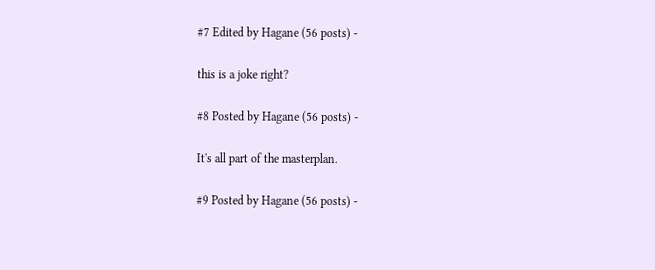#7 Edited by Hagane (56 posts) -

this is a joke right?

#8 Posted by Hagane (56 posts) -

It's all part of the masterplan.

#9 Posted by Hagane (56 posts) -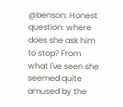@benson: Honest question: where does she ask him to stop? From what I've seen she seemed quite amused by the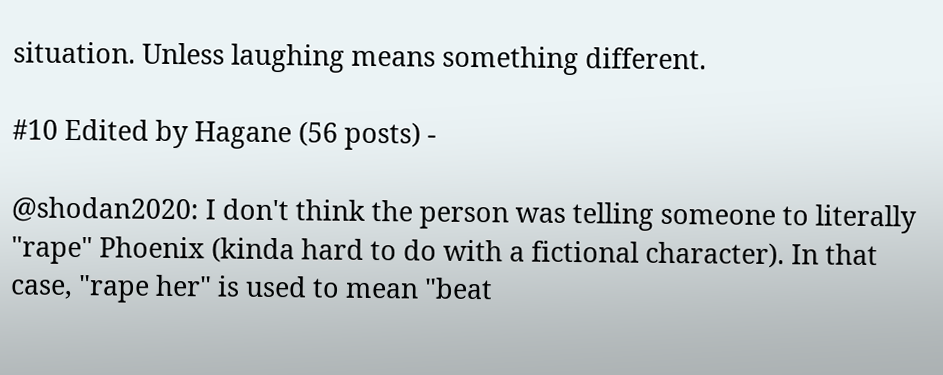situation. Unless laughing means something different.

#10 Edited by Hagane (56 posts) -

@shodan2020: I don't think the person was telling someone to literally "rape" Phoenix (kinda hard to do with a fictional character). In that case, "rape her" is used to mean "beat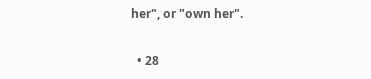her", or "own her".

  • 28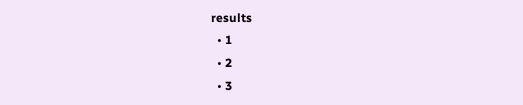results
  • 1
  • 2
  • 3